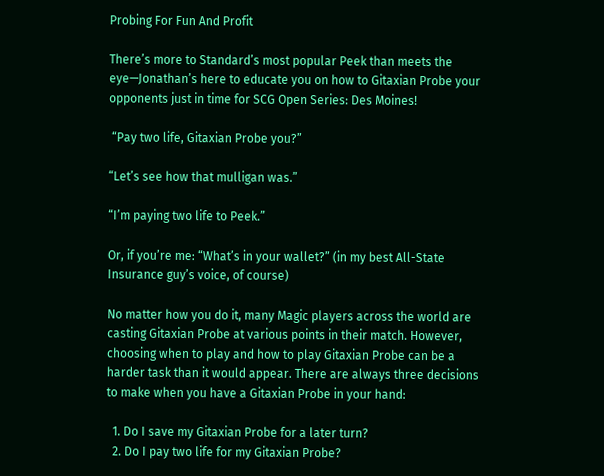Probing For Fun And Profit

There’s more to Standard’s most popular Peek than meets the eye—Jonathan’s here to educate you on how to Gitaxian Probe your opponents just in time for SCG Open Series: Des Moines!

 “Pay two life, Gitaxian Probe you?”

“Let’s see how that mulligan was.”

“I’m paying two life to Peek.”

Or, if you’re me: “What’s in your wallet?” (in my best All-State Insurance guy’s voice, of course)

No matter how you do it, many Magic players across the world are casting Gitaxian Probe at various points in their match. However, choosing when to play and how to play Gitaxian Probe can be a harder task than it would appear. There are always three decisions to make when you have a Gitaxian Probe in your hand:

  1. Do I save my Gitaxian Probe for a later turn?
  2. Do I pay two life for my Gitaxian Probe?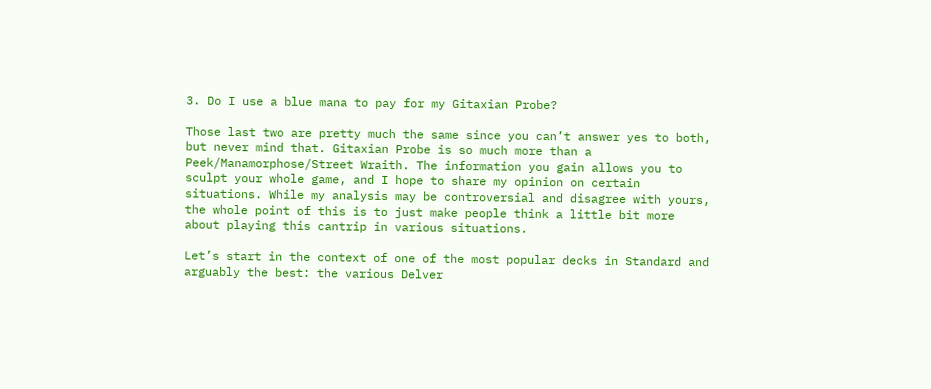3. Do I use a blue mana to pay for my Gitaxian Probe?

Those last two are pretty much the same since you can’t answer yes to both, but never mind that. Gitaxian Probe is so much more than a Peek/Manamorphose/Street Wraith. The information you gain allows you to sculpt your whole game, and I hope to share my opinion on certain situations. While my analysis may be controversial and disagree with yours, the whole point of this is to just make people think a little bit more about playing this cantrip in various situations.

Let’s start in the context of one of the most popular decks in Standard and arguably the best: the various Delver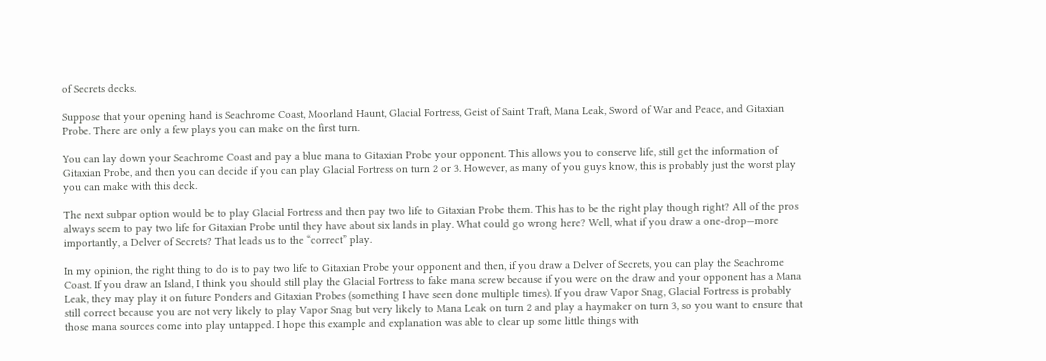of Secrets decks.

Suppose that your opening hand is Seachrome Coast, Moorland Haunt, Glacial Fortress, Geist of Saint Traft, Mana Leak, Sword of War and Peace, and Gitaxian Probe. There are only a few plays you can make on the first turn.

You can lay down your Seachrome Coast and pay a blue mana to Gitaxian Probe your opponent. This allows you to conserve life, still get the information of Gitaxian Probe, and then you can decide if you can play Glacial Fortress on turn 2 or 3. However, as many of you guys know, this is probably just the worst play you can make with this deck.

The next subpar option would be to play Glacial Fortress and then pay two life to Gitaxian Probe them. This has to be the right play though right? All of the pros always seem to pay two life for Gitaxian Probe until they have about six lands in play. What could go wrong here? Well, what if you draw a one-drop—more importantly, a Delver of Secrets? That leads us to the “correct” play.

In my opinion, the right thing to do is to pay two life to Gitaxian Probe your opponent and then, if you draw a Delver of Secrets, you can play the Seachrome Coast. If you draw an Island, I think you should still play the Glacial Fortress to fake mana screw because if you were on the draw and your opponent has a Mana Leak, they may play it on future Ponders and Gitaxian Probes (something I have seen done multiple times). If you draw Vapor Snag, Glacial Fortress is probably still correct because you are not very likely to play Vapor Snag but very likely to Mana Leak on turn 2 and play a haymaker on turn 3, so you want to ensure that those mana sources come into play untapped. I hope this example and explanation was able to clear up some little things with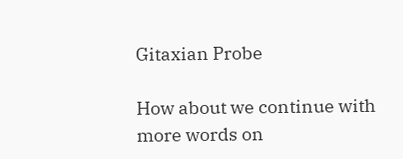Gitaxian Probe

How about we continue with more words on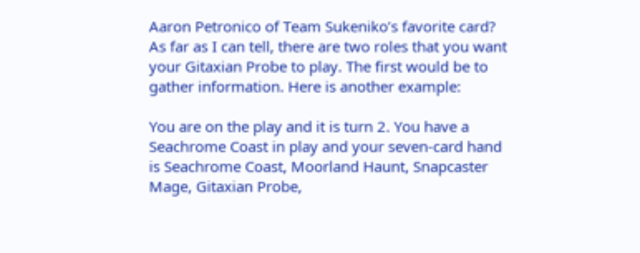Aaron Petronico of Team Sukeniko’s favorite card? As far as I can tell, there are two roles that you want your Gitaxian Probe to play. The first would be to gather information. Here is another example:

You are on the play and it is turn 2. You have a Seachrome Coast in play and your seven-card hand is Seachrome Coast, Moorland Haunt, Snapcaster Mage, Gitaxian Probe,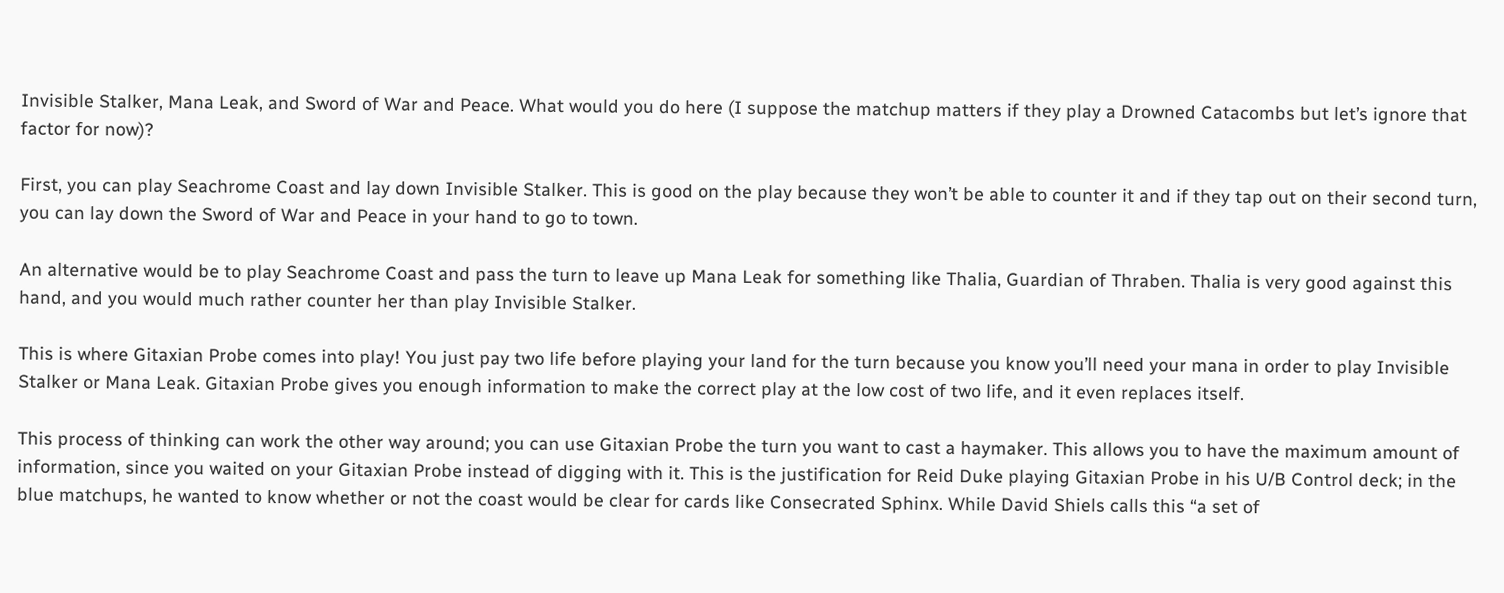Invisible Stalker, Mana Leak, and Sword of War and Peace. What would you do here (I suppose the matchup matters if they play a Drowned Catacombs but let’s ignore that factor for now)?

First, you can play Seachrome Coast and lay down Invisible Stalker. This is good on the play because they won’t be able to counter it and if they tap out on their second turn, you can lay down the Sword of War and Peace in your hand to go to town.

An alternative would be to play Seachrome Coast and pass the turn to leave up Mana Leak for something like Thalia, Guardian of Thraben. Thalia is very good against this hand, and you would much rather counter her than play Invisible Stalker.

This is where Gitaxian Probe comes into play! You just pay two life before playing your land for the turn because you know you’ll need your mana in order to play Invisible Stalker or Mana Leak. Gitaxian Probe gives you enough information to make the correct play at the low cost of two life, and it even replaces itself.

This process of thinking can work the other way around; you can use Gitaxian Probe the turn you want to cast a haymaker. This allows you to have the maximum amount of information, since you waited on your Gitaxian Probe instead of digging with it. This is the justification for Reid Duke playing Gitaxian Probe in his U/B Control deck; in the blue matchups, he wanted to know whether or not the coast would be clear for cards like Consecrated Sphinx. While David Shiels calls this “a set of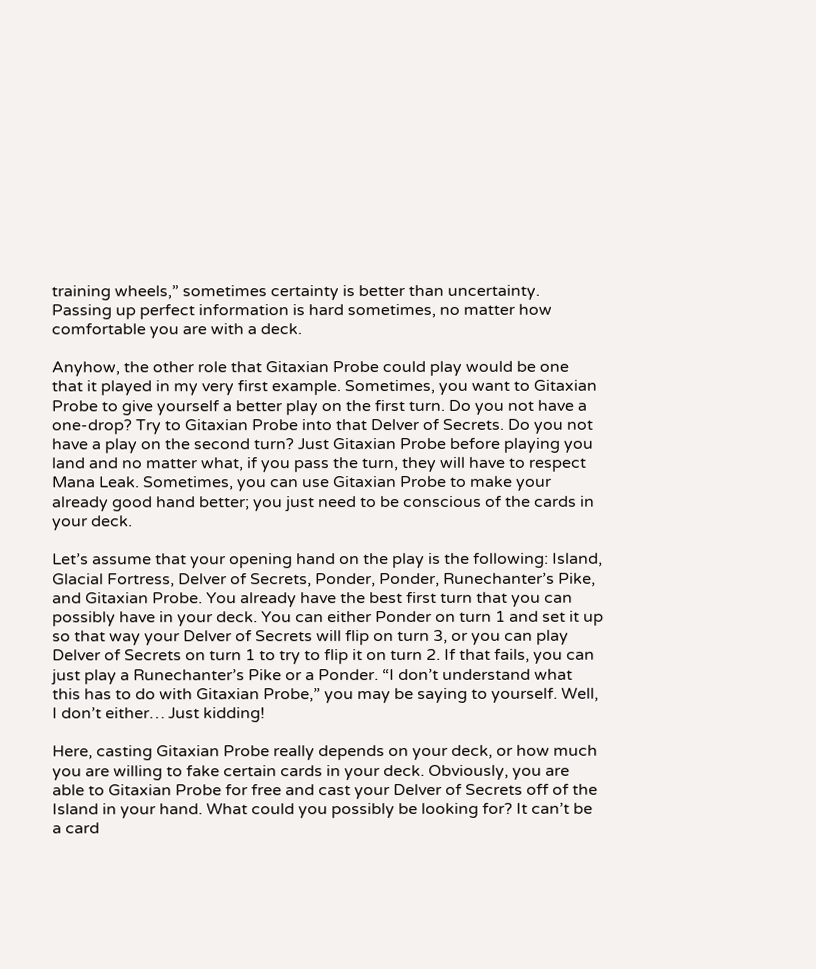training wheels,” sometimes certainty is better than uncertainty. Passing up perfect information is hard sometimes, no matter how comfortable you are with a deck.

Anyhow, the other role that Gitaxian Probe could play would be one that it played in my very first example. Sometimes, you want to Gitaxian Probe to give yourself a better play on the first turn. Do you not have a one-drop? Try to Gitaxian Probe into that Delver of Secrets. Do you not have a play on the second turn? Just Gitaxian Probe before playing you land and no matter what, if you pass the turn, they will have to respect Mana Leak. Sometimes, you can use Gitaxian Probe to make your already good hand better; you just need to be conscious of the cards in your deck.

Let’s assume that your opening hand on the play is the following: Island, Glacial Fortress, Delver of Secrets, Ponder, Ponder, Runechanter’s Pike, and Gitaxian Probe. You already have the best first turn that you can possibly have in your deck. You can either Ponder on turn 1 and set it up so that way your Delver of Secrets will flip on turn 3, or you can play Delver of Secrets on turn 1 to try to flip it on turn 2. If that fails, you can just play a Runechanter’s Pike or a Ponder. “I don’t understand what this has to do with Gitaxian Probe,” you may be saying to yourself. Well, I don’t either… Just kidding!

Here, casting Gitaxian Probe really depends on your deck, or how much you are willing to fake certain cards in your deck. Obviously, you are able to Gitaxian Probe for free and cast your Delver of Secrets off of the Island in your hand. What could you possibly be looking for? It can’t be a card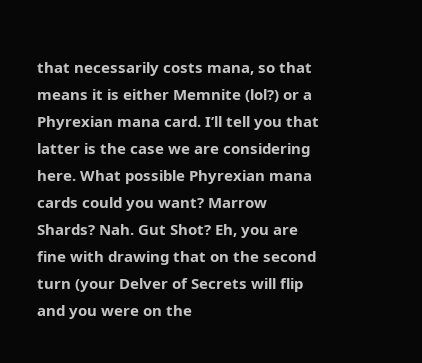that necessarily costs mana, so that means it is either Memnite (lol?) or a Phyrexian mana card. I’ll tell you that latter is the case we are considering here. What possible Phyrexian mana cards could you want? Marrow Shards? Nah. Gut Shot? Eh, you are fine with drawing that on the second turn (your Delver of Secrets will flip and you were on the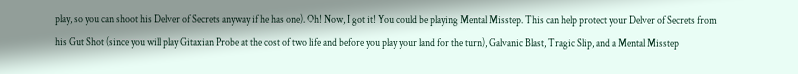play, so you can shoot his Delver of Secrets anyway if he has one). Oh! Now, I got it! You could be playing Mental Misstep. This can help protect your Delver of Secrets from his Gut Shot (since you will play Gitaxian Probe at the cost of two life and before you play your land for the turn), Galvanic Blast, Tragic Slip, and a Mental Misstep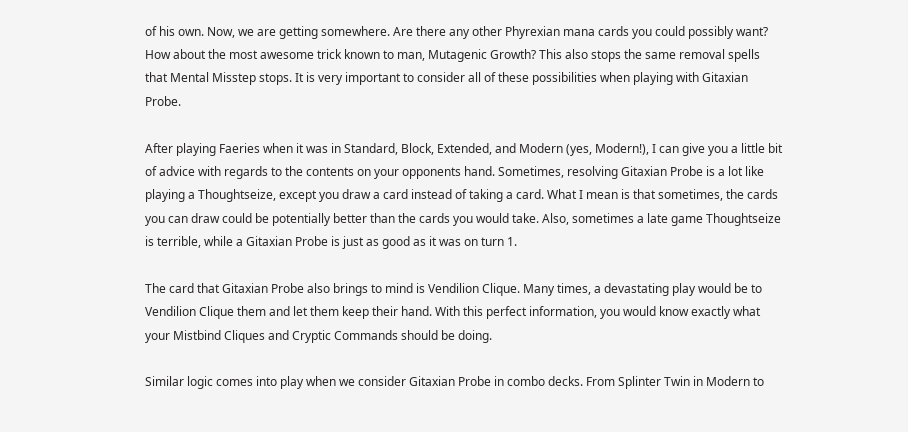of his own. Now, we are getting somewhere. Are there any other Phyrexian mana cards you could possibly want? How about the most awesome trick known to man, Mutagenic Growth? This also stops the same removal spells that Mental Misstep stops. It is very important to consider all of these possibilities when playing with Gitaxian Probe.

After playing Faeries when it was in Standard, Block, Extended, and Modern (yes, Modern!), I can give you a little bit of advice with regards to the contents on your opponents hand. Sometimes, resolving Gitaxian Probe is a lot like playing a Thoughtseize, except you draw a card instead of taking a card. What I mean is that sometimes, the cards you can draw could be potentially better than the cards you would take. Also, sometimes a late game Thoughtseize is terrible, while a Gitaxian Probe is just as good as it was on turn 1.

The card that Gitaxian Probe also brings to mind is Vendilion Clique. Many times, a devastating play would be to Vendilion Clique them and let them keep their hand. With this perfect information, you would know exactly what your Mistbind Cliques and Cryptic Commands should be doing.

Similar logic comes into play when we consider Gitaxian Probe in combo decks. From Splinter Twin in Modern to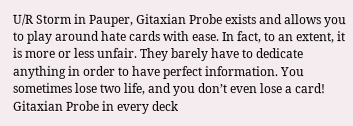U/R Storm in Pauper, Gitaxian Probe exists and allows you to play around hate cards with ease. In fact, to an extent, it is more or less unfair. They barely have to dedicate anything in order to have perfect information. You sometimes lose two life, and you don’t even lose a card! Gitaxian Probe in every deck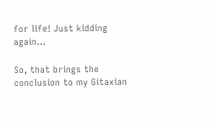for life! Just kidding again…

So, that brings the conclusion to my Gitaxian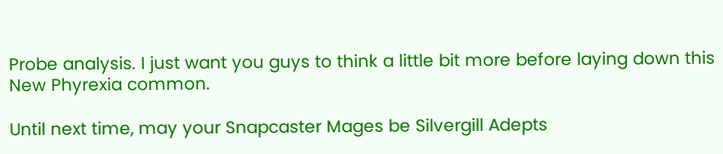Probe analysis. I just want you guys to think a little bit more before laying down this New Phyrexia common.

Until next time, may your Snapcaster Mages be Silvergill Adepts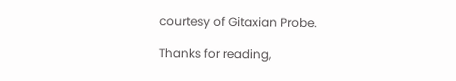courtesy of Gitaxian Probe.

Thanks for reading,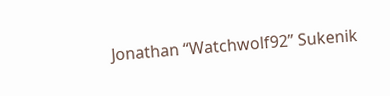Jonathan “Watchwolf92” Sukenik